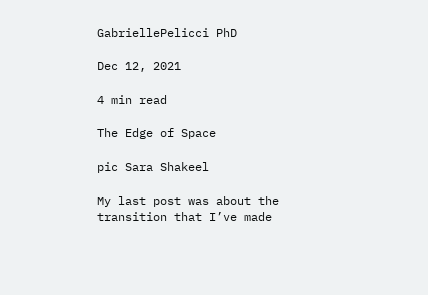GabriellePelicci PhD

Dec 12, 2021

4 min read

The Edge of Space

pic Sara Shakeel

My last post was about the transition that I’ve made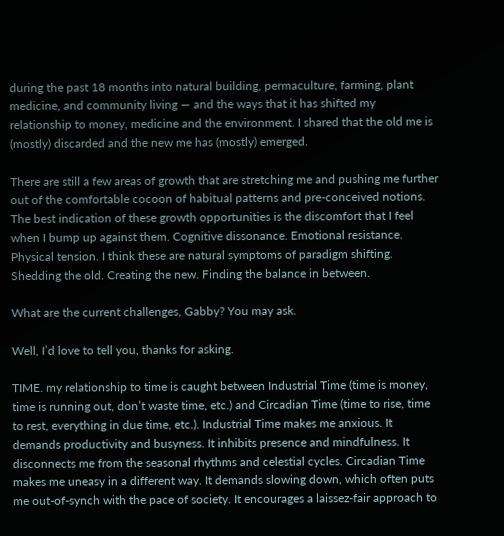during the past 18 months into natural building, permaculture, farming, plant medicine, and community living — and the ways that it has shifted my relationship to money, medicine and the environment. I shared that the old me is (mostly) discarded and the new me has (mostly) emerged.

There are still a few areas of growth that are stretching me and pushing me further out of the comfortable cocoon of habitual patterns and pre-conceived notions. The best indication of these growth opportunities is the discomfort that I feel when I bump up against them. Cognitive dissonance. Emotional resistance. Physical tension. I think these are natural symptoms of paradigm shifting. Shedding the old. Creating the new. Finding the balance in between.

What are the current challenges, Gabby? You may ask.

Well, I’d love to tell you, thanks for asking.

TIME. my relationship to time is caught between Industrial Time (time is money, time is running out, don’t waste time, etc.) and Circadian Time (time to rise, time to rest, everything in due time, etc.). Industrial Time makes me anxious. It demands productivity and busyness. It inhibits presence and mindfulness. It disconnects me from the seasonal rhythms and celestial cycles. Circadian Time makes me uneasy in a different way. It demands slowing down, which often puts me out-of-synch with the pace of society. It encourages a laissez-fair approach to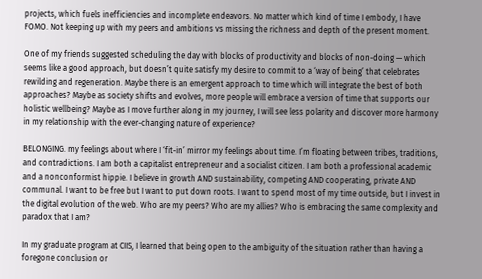projects, which fuels inefficiencies and incomplete endeavors. No matter which kind of time I embody, I have FOMO. Not keeping up with my peers and ambitions vs missing the richness and depth of the present moment.

One of my friends suggested scheduling the day with blocks of productivity and blocks of non-doing — which seems like a good approach, but doesn’t quite satisfy my desire to commit to a ‘way of being’ that celebrates rewilding and regeneration. Maybe there is an emergent approach to time which will integrate the best of both approaches? Maybe as society shifts and evolves, more people will embrace a version of time that supports our holistic wellbeing? Maybe as I move further along in my journey, I will see less polarity and discover more harmony in my relationship with the ever-changing nature of experience?

BELONGING. my feelings about where I ‘fit-in’ mirror my feelings about time. I’m floating between tribes, traditions, and contradictions. I am both a capitalist entrepreneur and a socialist citizen. I am both a professional academic and a nonconformist hippie. I believe in growth AND sustainability, competing AND cooperating, private AND communal. I want to be free but I want to put down roots. I want to spend most of my time outside, but I invest in the digital evolution of the web. Who are my peers? Who are my allies? Who is embracing the same complexity and paradox that I am?

In my graduate program at CIIS, I learned that being open to the ambiguity of the situation rather than having a foregone conclusion or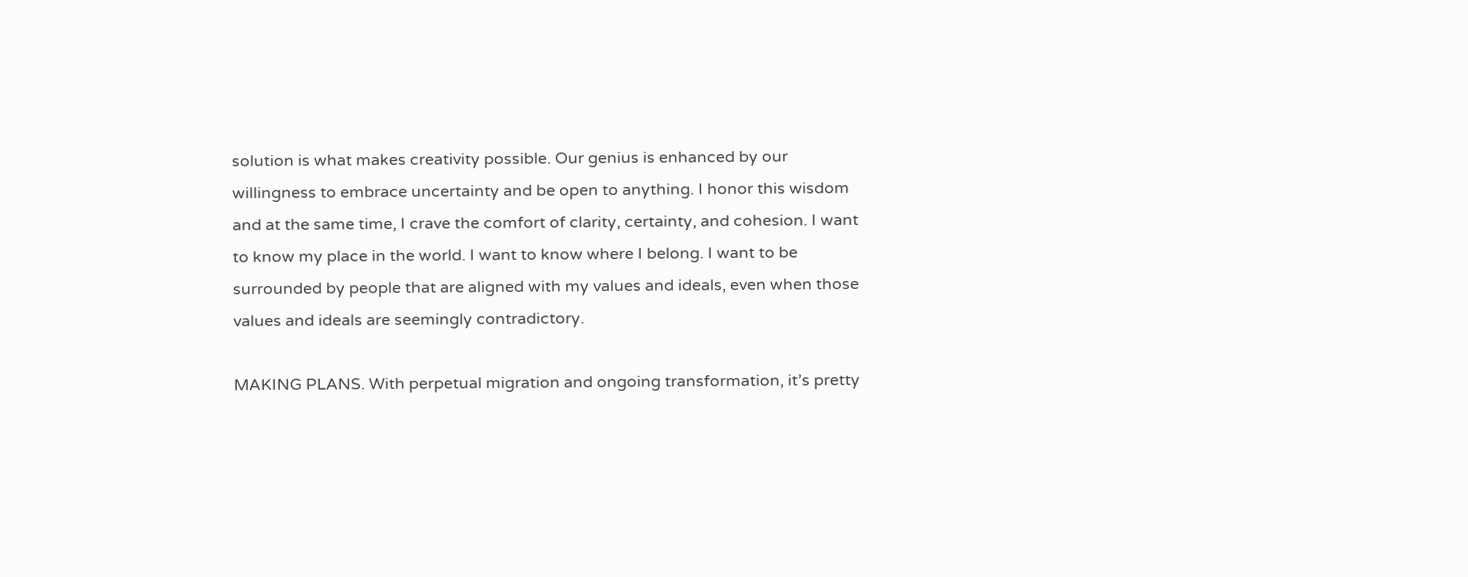solution is what makes creativity possible. Our genius is enhanced by our willingness to embrace uncertainty and be open to anything. I honor this wisdom and at the same time, I crave the comfort of clarity, certainty, and cohesion. I want to know my place in the world. I want to know where I belong. I want to be surrounded by people that are aligned with my values and ideals, even when those values and ideals are seemingly contradictory.

MAKING PLANS. With perpetual migration and ongoing transformation, it’s pretty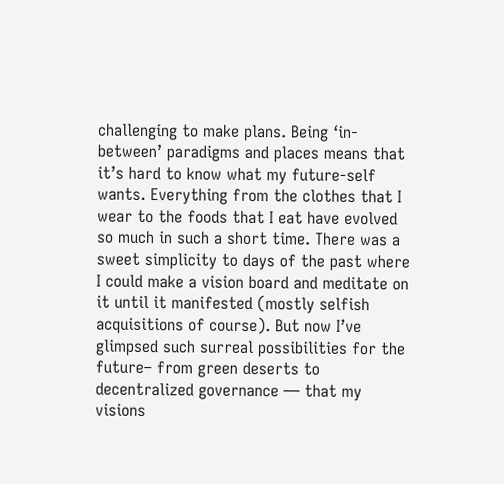challenging to make plans. Being ‘in-between’ paradigms and places means that it’s hard to know what my future-self wants. Everything from the clothes that I wear to the foods that I eat have evolved so much in such a short time. There was a sweet simplicity to days of the past where I could make a vision board and meditate on it until it manifested (mostly selfish acquisitions of course). But now I’ve glimpsed such surreal possibilities for the future– from green deserts to decentralized governance — that my visions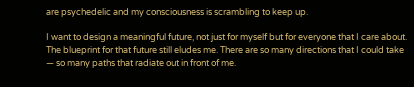are psychedelic and my consciousness is scrambling to keep up.

I want to design a meaningful future, not just for myself but for everyone that I care about. The blueprint for that future still eludes me. There are so many directions that I could take — so many paths that radiate out in front of me.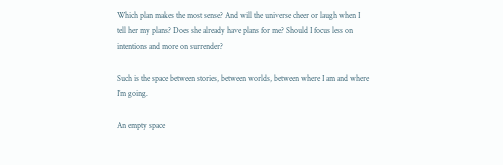Which plan makes the most sense? And will the universe cheer or laugh when I tell her my plans? Does she already have plans for me? Should I focus less on intentions and more on surrender?

Such is the space between stories, between worlds, between where I am and where I’m going.

An empty space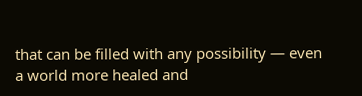that can be filled with any possibility — even a world more healed and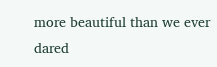more beautiful than we ever dared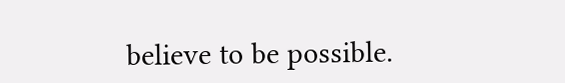believe to be possible.